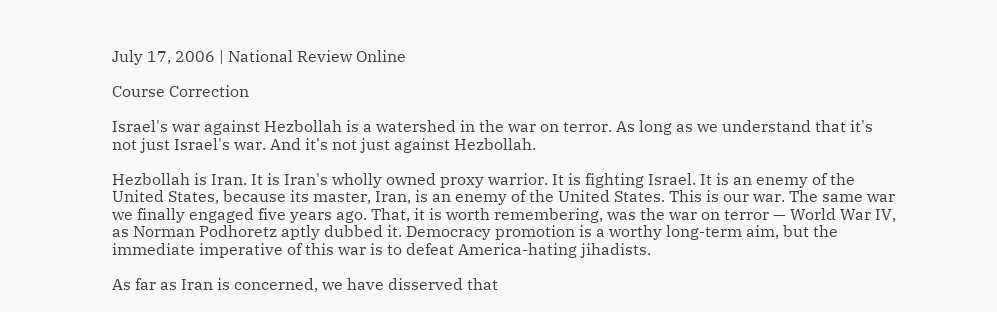July 17, 2006 | National Review Online

Course Correction

Israel's war against Hezbollah is a watershed in the war on terror. As long as we understand that it's not just Israel's war. And it's not just against Hezbollah.

Hezbollah is Iran. It is Iran's wholly owned proxy warrior. It is fighting Israel. It is an enemy of the United States, because its master, Iran, is an enemy of the United States. This is our war. The same war we finally engaged five years ago. That, it is worth remembering, was the war on terror — World War IV, as Norman Podhoretz aptly dubbed it. Democracy promotion is a worthy long-term aim, but the immediate imperative of this war is to defeat America-hating jihadists.

As far as Iran is concerned, we have disserved that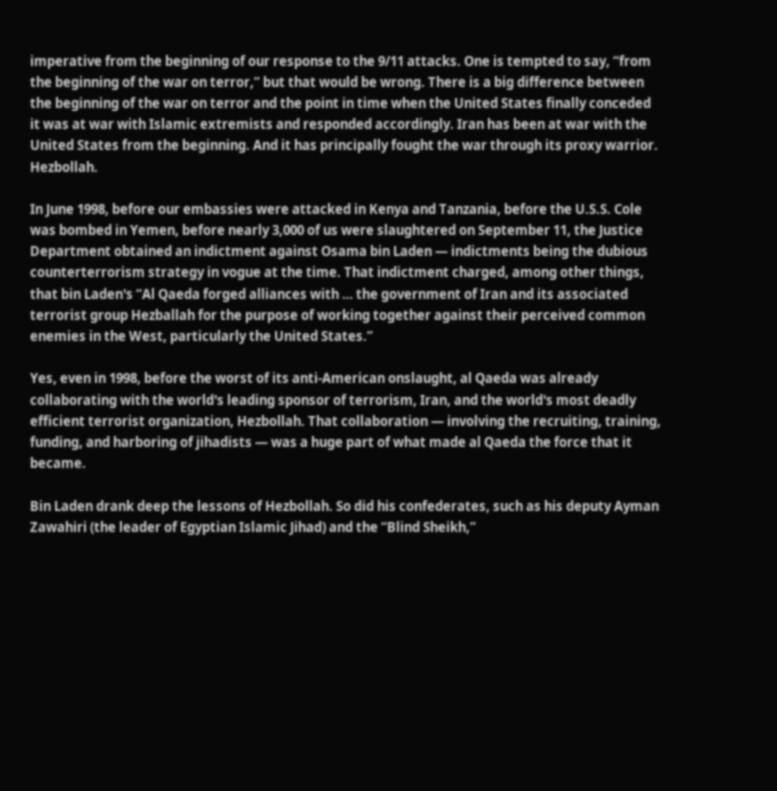imperative from the beginning of our response to the 9/11 attacks. One is tempted to say, “from the beginning of the war on terror,” but that would be wrong. There is a big difference between the beginning of the war on terror and the point in time when the United States finally conceded it was at war with Islamic extremists and responded accordingly. Iran has been at war with the United States from the beginning. And it has principally fought the war through its proxy warrior. Hezbollah.

In June 1998, before our embassies were attacked in Kenya and Tanzania, before the U.S.S. Cole was bombed in Yemen, before nearly 3,000 of us were slaughtered on September 11, the Justice Department obtained an indictment against Osama bin Laden — indictments being the dubious counterterrorism strategy in vogue at the time. That indictment charged, among other things, that bin Laden's “Al Qaeda forged alliances with … the government of Iran and its associated terrorist group Hezballah for the purpose of working together against their perceived common enemies in the West, particularly the United States.”

Yes, even in 1998, before the worst of its anti-American onslaught, al Qaeda was already collaborating with the world's leading sponsor of terrorism, Iran, and the world's most deadly efficient terrorist organization, Hezbollah. That collaboration — involving the recruiting, training, funding, and harboring of jihadists — was a huge part of what made al Qaeda the force that it became.

Bin Laden drank deep the lessons of Hezbollah. So did his confederates, such as his deputy Ayman Zawahiri (the leader of Egyptian Islamic Jihad) and the “Blind Sheikh,”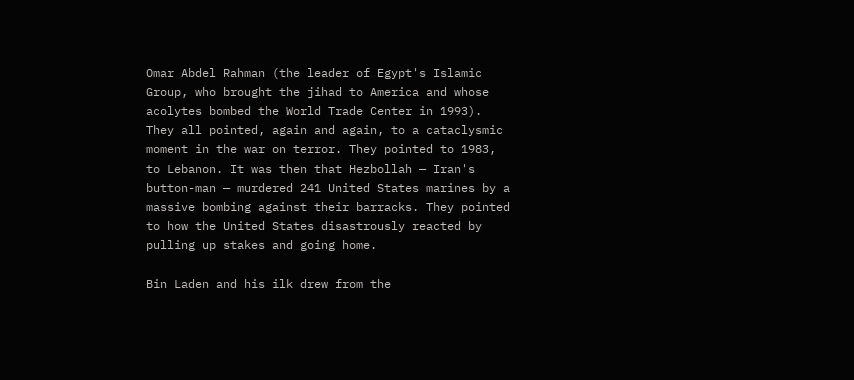Omar Abdel Rahman (the leader of Egypt's Islamic Group, who brought the jihad to America and whose acolytes bombed the World Trade Center in 1993). They all pointed, again and again, to a cataclysmic moment in the war on terror. They pointed to 1983, to Lebanon. It was then that Hezbollah — Iran's button-man — murdered 241 United States marines by a massive bombing against their barracks. They pointed to how the United States disastrously reacted by pulling up stakes and going home.

Bin Laden and his ilk drew from the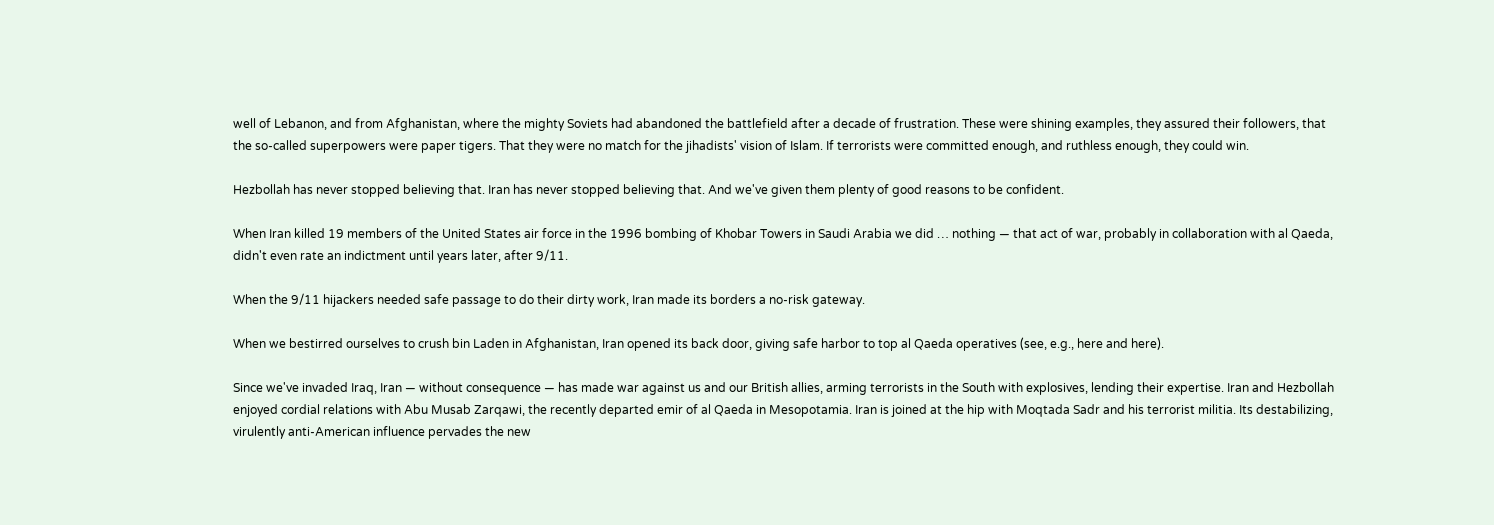well of Lebanon, and from Afghanistan, where the mighty Soviets had abandoned the battlefield after a decade of frustration. These were shining examples, they assured their followers, that the so-called superpowers were paper tigers. That they were no match for the jihadists' vision of Islam. If terrorists were committed enough, and ruthless enough, they could win.

Hezbollah has never stopped believing that. Iran has never stopped believing that. And we've given them plenty of good reasons to be confident.

When Iran killed 19 members of the United States air force in the 1996 bombing of Khobar Towers in Saudi Arabia we did … nothing — that act of war, probably in collaboration with al Qaeda, didn't even rate an indictment until years later, after 9/11.

When the 9/11 hijackers needed safe passage to do their dirty work, Iran made its borders a no-risk gateway.

When we bestirred ourselves to crush bin Laden in Afghanistan, Iran opened its back door, giving safe harbor to top al Qaeda operatives (see, e.g., here and here).

Since we've invaded Iraq, Iran — without consequence — has made war against us and our British allies, arming terrorists in the South with explosives, lending their expertise. Iran and Hezbollah enjoyed cordial relations with Abu Musab Zarqawi, the recently departed emir of al Qaeda in Mesopotamia. Iran is joined at the hip with Moqtada Sadr and his terrorist militia. Its destabilizing, virulently anti-American influence pervades the new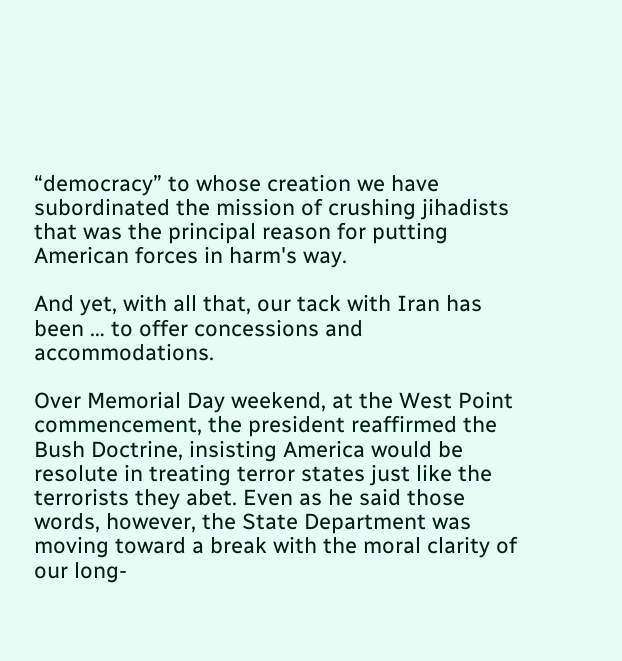“democracy” to whose creation we have subordinated the mission of crushing jihadists that was the principal reason for putting American forces in harm's way.

And yet, with all that, our tack with Iran has been … to offer concessions and accommodations.

Over Memorial Day weekend, at the West Point commencement, the president reaffirmed the Bush Doctrine, insisting America would be resolute in treating terror states just like the terrorists they abet. Even as he said those words, however, the State Department was moving toward a break with the moral clarity of our long-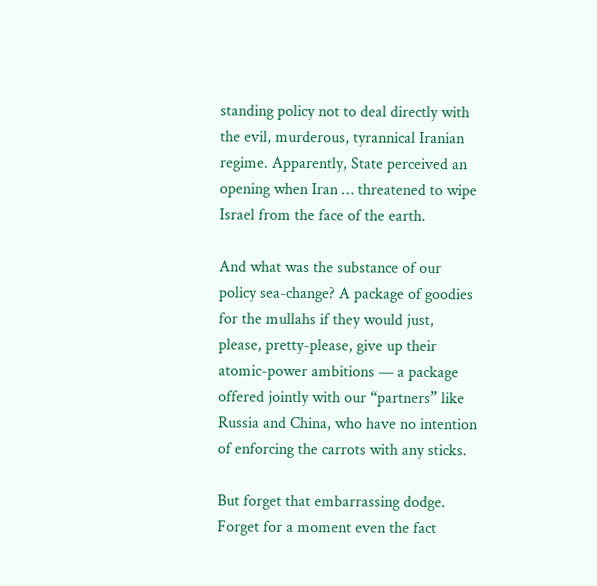standing policy not to deal directly with the evil, murderous, tyrannical Iranian regime. Apparently, State perceived an opening when Iran … threatened to wipe Israel from the face of the earth.

And what was the substance of our policy sea-change? A package of goodies for the mullahs if they would just, please, pretty-please, give up their atomic-power ambitions — a package offered jointly with our “partners” like Russia and China, who have no intention of enforcing the carrots with any sticks.

But forget that embarrassing dodge. Forget for a moment even the fact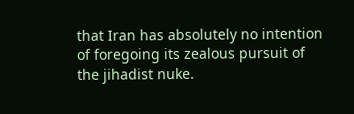that Iran has absolutely no intention of foregoing its zealous pursuit of the jihadist nuke.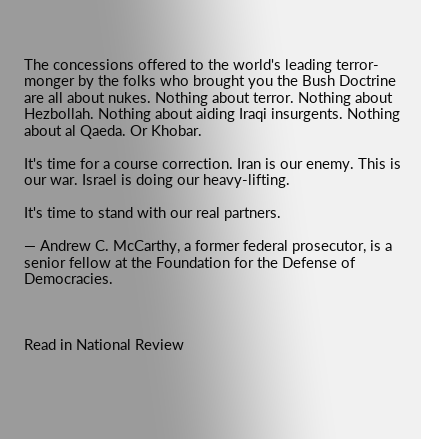The concessions offered to the world's leading terror-monger by the folks who brought you the Bush Doctrine are all about nukes. Nothing about terror. Nothing about Hezbollah. Nothing about aiding Iraqi insurgents. Nothing about al Qaeda. Or Khobar.

It's time for a course correction. Iran is our enemy. This is our war. Israel is doing our heavy-lifting.

It's time to stand with our real partners.

— Andrew C. McCarthy, a former federal prosecutor, is a senior fellow at the Foundation for the Defense of Democracies.



Read in National Review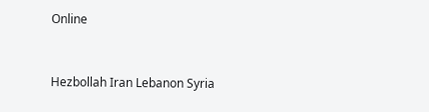Online


Hezbollah Iran Lebanon Syria